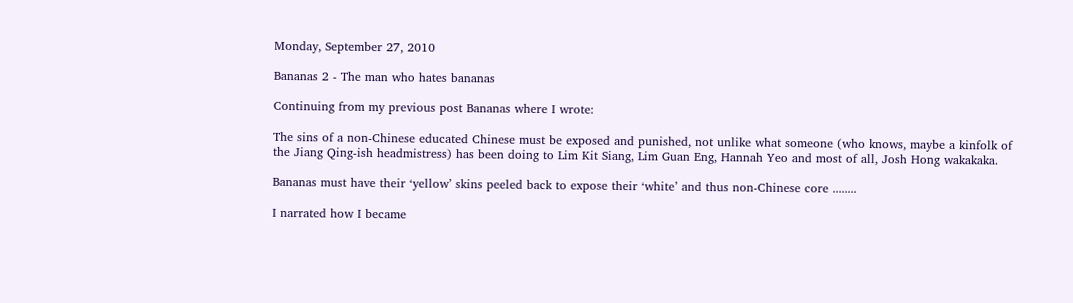Monday, September 27, 2010

Bananas 2 - The man who hates bananas

Continuing from my previous post Bananas where I wrote:

The sins of a non-Chinese educated Chinese must be exposed and punished, not unlike what someone (who knows, maybe a kinfolk of the Jiang Qing-ish headmistress) has been doing to Lim Kit Siang, Lim Guan Eng, Hannah Yeo and most of all, Josh Hong wakakaka.

Bananas must have their ‘yellow’ skins peeled back to expose their ‘white’ and thus non-Chinese core ........

I narrated how I became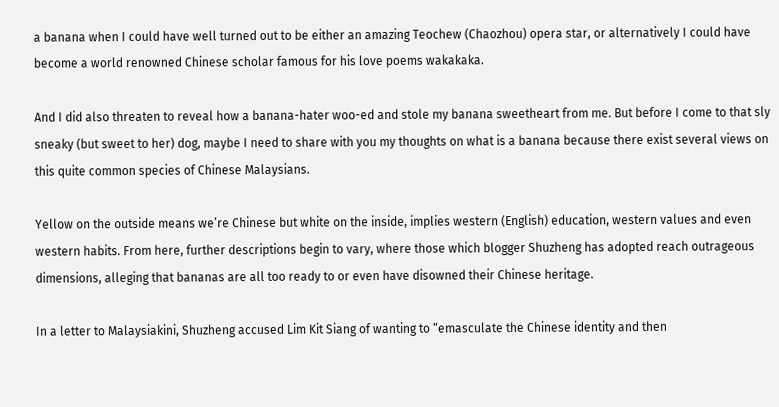a banana when I could have well turned out to be either an amazing Teochew (Chaozhou) opera star, or alternatively I could have become a world renowned Chinese scholar famous for his love poems wakakaka.

And I did also threaten to reveal how a banana-hater woo-ed and stole my banana sweetheart from me. But before I come to that sly sneaky (but sweet to her) dog, maybe I need to share with you my thoughts on what is a banana because there exist several views on this quite common species of Chinese Malaysians.

Yellow on the outside means we’re Chinese but white on the inside, implies western (English) education, western values and even western habits. From here, further descriptions begin to vary, where those which blogger Shuzheng has adopted reach outrageous dimensions, alleging that bananas are all too ready to or even have disowned their Chinese heritage.

In a letter to Malaysiakini, Shuzheng accused Lim Kit Siang of wanting to “emasculate the Chinese identity and then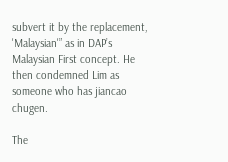subvert it by the replacement, 'Malaysian'” as in DAP’s Malaysian First concept. He then condemned Lim as someone who has jiancao chugen.

The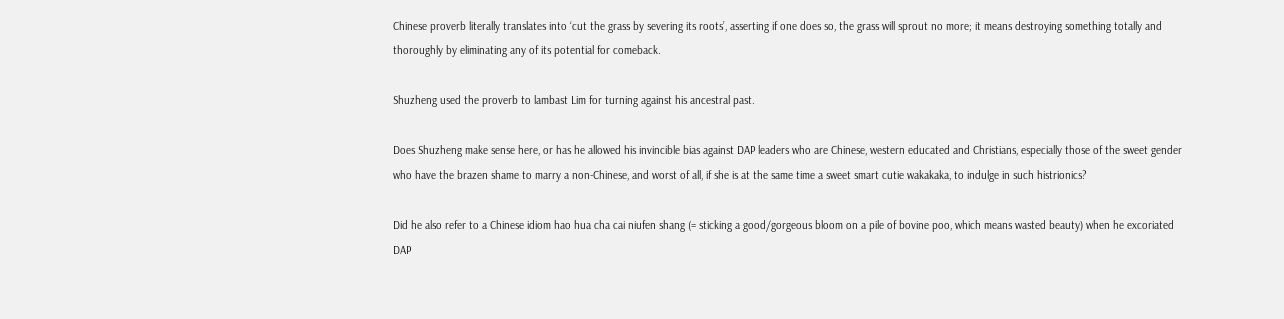Chinese proverb literally translates into ‘cut the grass by severing its roots’, asserting if one does so, the grass will sprout no more; it means destroying something totally and thoroughly by eliminating any of its potential for comeback.

Shuzheng used the proverb to lambast Lim for turning against his ancestral past.

Does Shuzheng make sense here, or has he allowed his invincible bias against DAP leaders who are Chinese, western educated and Christians, especially those of the sweet gender who have the brazen shame to marry a non-Chinese, and worst of all, if she is at the same time a sweet smart cutie wakakaka, to indulge in such histrionics?

Did he also refer to a Chinese idiom hao hua cha cai niufen shang (= sticking a good/gorgeous bloom on a pile of bovine poo, which means wasted beauty) when he excoriated DAP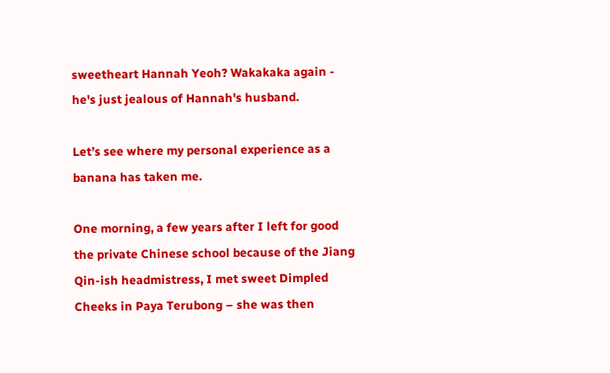sweetheart Hannah Yeoh? Wakakaka again - he's just jealous of Hannah's husband.

Let’s see where my personal experience as a banana has taken me.

One morning, a few years after I left for good the private Chinese school because of the Jiang Qin-ish headmistress, I met sweet Dimpled Cheeks in Paya Terubong – she was then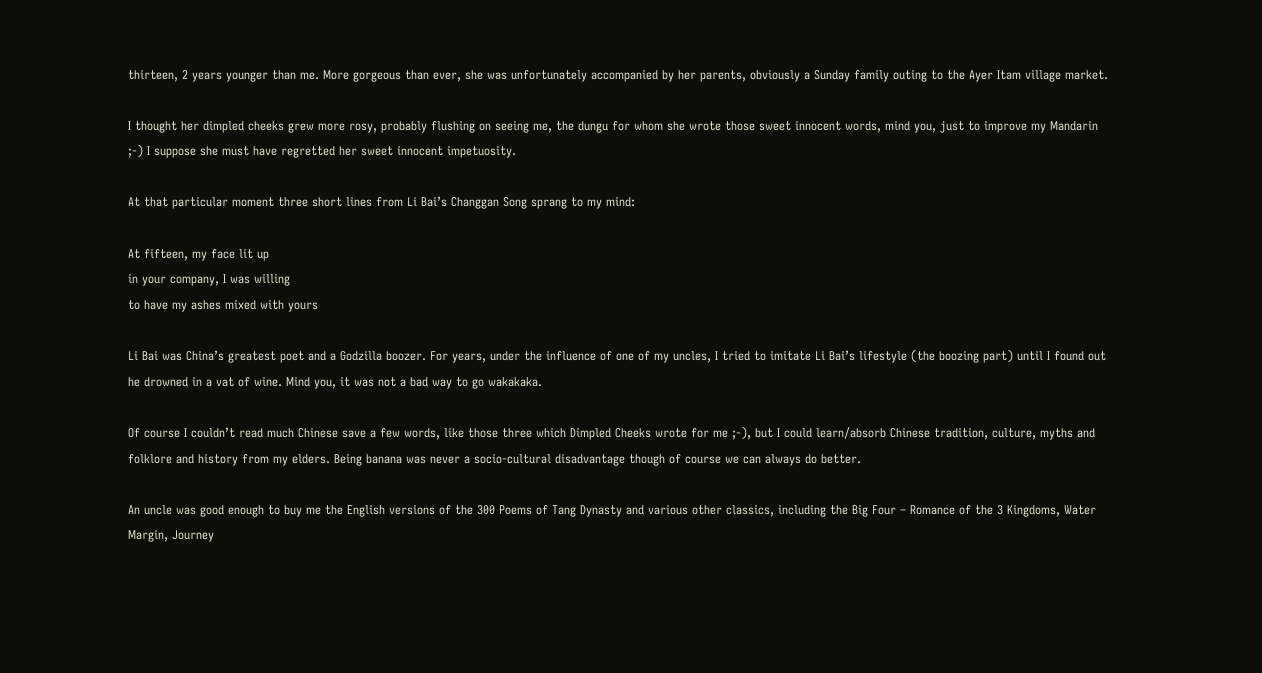thirteen, 2 years younger than me. More gorgeous than ever, she was unfortunately accompanied by her parents, obviously a Sunday family outing to the Ayer Itam village market.

I thought her dimpled cheeks grew more rosy, probably flushing on seeing me, the dungu for whom she wrote those sweet innocent words, mind you, just to improve my Mandarin ;-) I suppose she must have regretted her sweet innocent impetuosity.

At that particular moment three short lines from Li Bai’s Changgan Song sprang to my mind:

At fifteen, my face lit up
in your company, I was willing
to have my ashes mixed with yours

Li Bai was China’s greatest poet and a Godzilla boozer. For years, under the influence of one of my uncles, I tried to imitate Li Bai’s lifestyle (the boozing part) until I found out he drowned in a vat of wine. Mind you, it was not a bad way to go wakakaka.

Of course I couldn’t read much Chinese save a few words, like those three which Dimpled Cheeks wrote for me ;-), but I could learn/absorb Chinese tradition, culture, myths and folklore and history from my elders. Being banana was never a socio-cultural disadvantage though of course we can always do better.

An uncle was good enough to buy me the English versions of the 300 Poems of Tang Dynasty and various other classics, including the Big Four – Romance of the 3 Kingdoms, Water Margin, Journey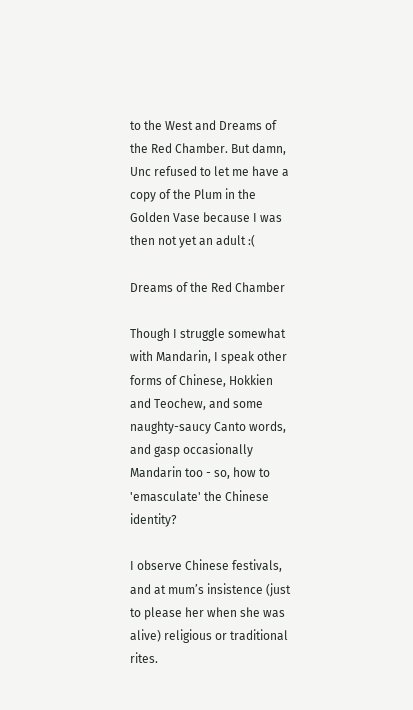to the West and Dreams of the Red Chamber. But damn, Unc refused to let me have a copy of the Plum in the Golden Vase because I was then not yet an adult :(

Dreams of the Red Chamber

Though I struggle somewhat with Mandarin, I speak other forms of Chinese, Hokkien and Teochew, and some naughty-saucy Canto words, and gasp occasionally Mandarin too - so, how to 'emasculate' the Chinese identity?

I observe Chinese festivals, and at mum’s insistence (just to please her when she was alive) religious or traditional rites.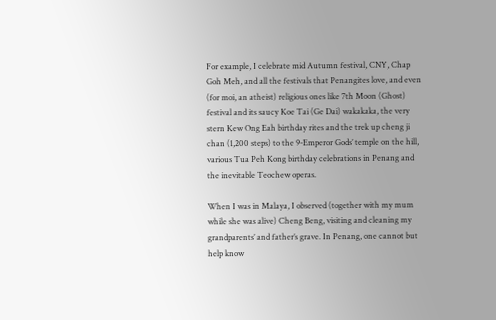For example, I celebrate mid Autumn festival, CNY, Chap Goh Meh, and all the festivals that Penangites love, and even (for moi, an atheist) religious ones like 7th Moon (Ghost) festival and its saucy Koe Tai (Ge Dai) wakakaka, the very stern Kew Ong Eah birthday rites and the trek up cheng ji chan (1,200 steps) to the 9-Emperor Gods’ temple on the hill, various Tua Peh Kong birthday celebrations in Penang and the inevitable Teochew operas.

When I was in Malaya, I observed (together with my mum while she was alive) Cheng Beng, visiting and cleaning my grandparents’ and father’s grave. In Penang, one cannot but help know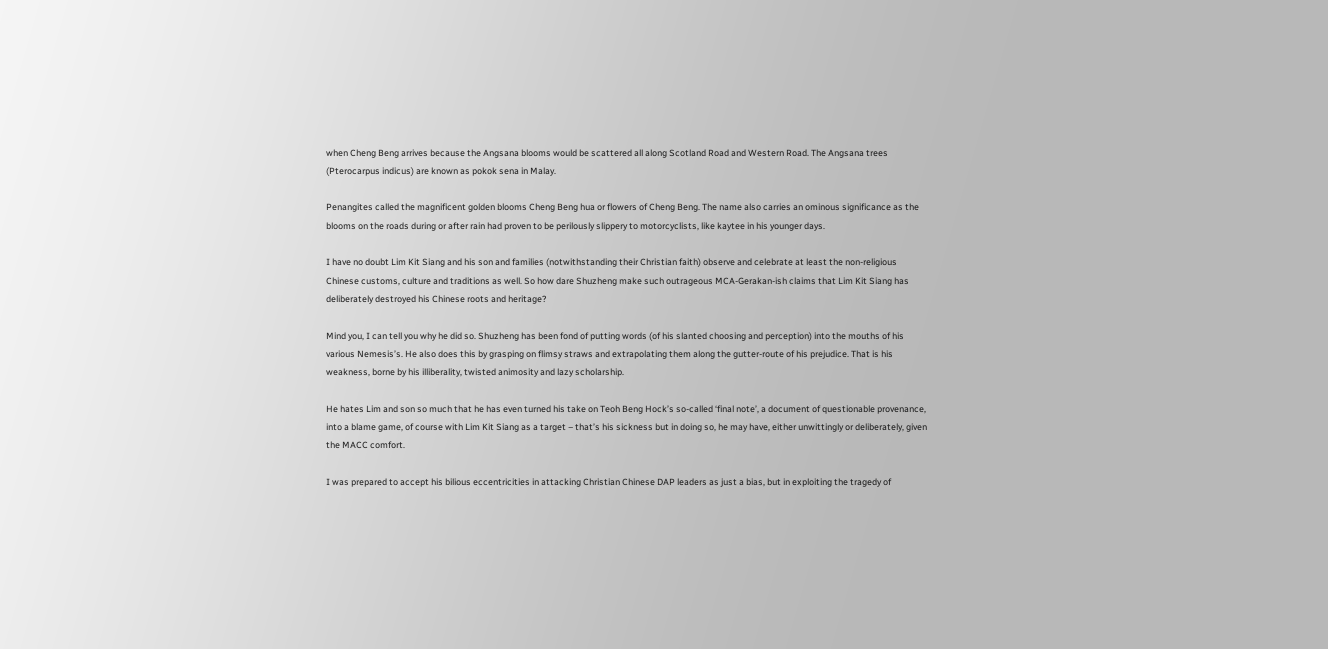when Cheng Beng arrives because the Angsana blooms would be scattered all along Scotland Road and Western Road. The Angsana trees (Pterocarpus indicus) are known as pokok sena in Malay.

Penangites called the magnificent golden blooms Cheng Beng hua or flowers of Cheng Beng. The name also carries an ominous significance as the blooms on the roads during or after rain had proven to be perilously slippery to motorcyclists, like kaytee in his younger days.

I have no doubt Lim Kit Siang and his son and families (notwithstanding their Christian faith) observe and celebrate at least the non-religious Chinese customs, culture and traditions as well. So how dare Shuzheng make such outrageous MCA-Gerakan-ish claims that Lim Kit Siang has deliberately destroyed his Chinese roots and heritage?

Mind you, I can tell you why he did so. Shuzheng has been fond of putting words (of his slanted choosing and perception) into the mouths of his various Nemesis’s. He also does this by grasping on flimsy straws and extrapolating them along the gutter-route of his prejudice. That is his weakness, borne by his illiberality, twisted animosity and lazy scholarship.

He hates Lim and son so much that he has even turned his take on Teoh Beng Hock’s so-called ‘final note’, a document of questionable provenance, into a blame game, of course with Lim Kit Siang as a target – that’s his sickness but in doing so, he may have, either unwittingly or deliberately, given the MACC comfort.

I was prepared to accept his bilious eccentricities in attacking Christian Chinese DAP leaders as just a bias, but in exploiting the tragedy of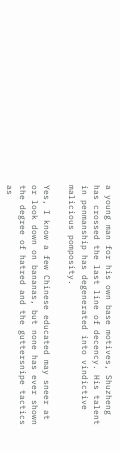a young man for his own base motives, Shuzheng has crossed the last line of decency. His talent in penmanship has degenerated into vindictive malicious pomposity.

Yes, I know a few Chinese educated may sneer at or look down on bananas, but none has ever shown the degree of hatred and the guttersnipe tactics as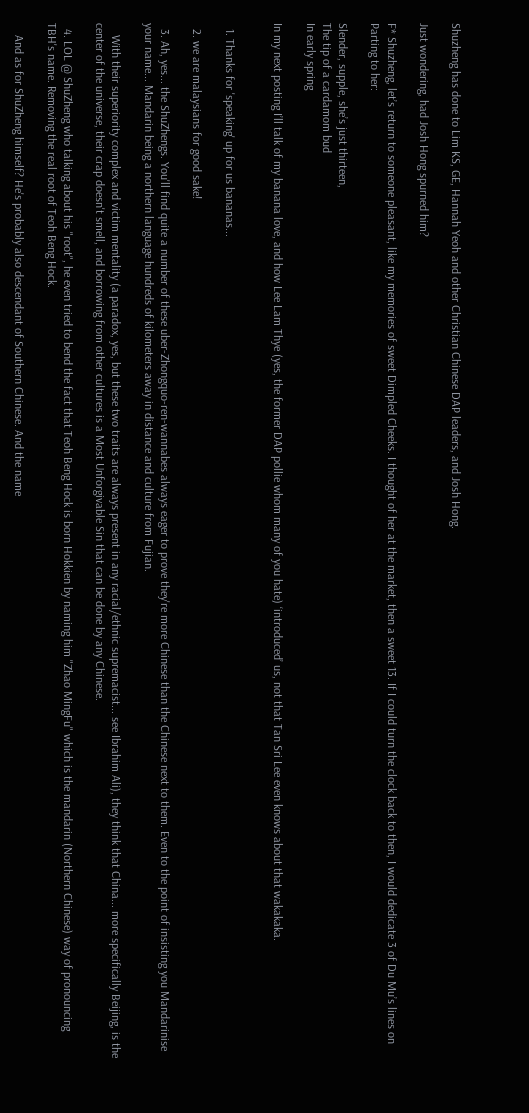Shuzheng has done to Lim KS, GE, Hannah Yeoh and other Christian Chinese DAP leaders, and Josh Hong.

Just wondering, had Josh Hong spurned him?

F* Shuzheng, let’s return to someone pleasant, like my memories of sweet Dimpled Cheeks. I thought of her at the market, then a sweet 13. If I could turn the clock back to then, I would dedicate 3 of Du Mu’s lines on Parting to her:

Slender, supple, she’s just thirteen,
The tip of a cardamom bud
In early spring

In my next posting I’ll talk of my banana love, and how Lee Lam Thye (yes, the former DAP pollie whom many of you hate) ‘introduced’ us, not that Tan Sri Lee even knows about that wakakaka.


  1. Thanks for 'speaking' up for us bananas...

  2. we are malaysians for good sake!

  3. Ah, yes... the ShuZhengs. You'll find quite a number of these uber-Zhongquo-ren-wannabes always eager to prove they're more Chinese than the Chinese next to them. Even to the point of insisting you Mandarinise your name... Mandarin being a northern language hundreds of kilometers away in distance and culture from Fujian.

    With their superiority complex and victim mentality (a paradox, yes, but these two traits are always present in any racial/ethnic supremacist... see Ibrahim Ali), they think that China... more specifically Beijing, is the center of the universe, their crap doesn't smell, and borrowing from other cultures is a Most Unforgivable Sin that can be done by any Chinese.

  4. LOL @ ShuZheng who talking about his "root", he even tried to bend the fact that Teoh Beng Hock is born Hokkien by naming him "Zhao MingFu" which is the mandarin (Northern Chinese) way of pronouncing TBH's name. Removing the real root of Teoh Beng Hock.

    And as for ShuZheng himself? He's probably also descendant of Southern Chinese. And the name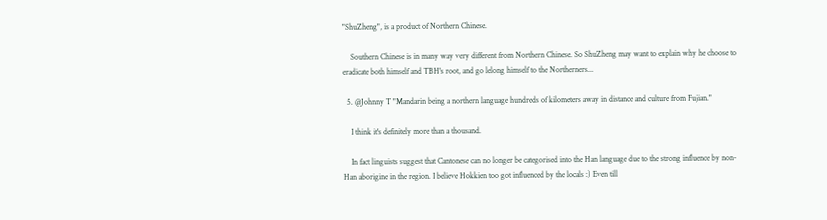"ShuZheng", is a product of Northern Chinese.

    Southern Chinese is in many way very different from Northern Chinese. So ShuZheng may want to explain why he choose to eradicate both himself and TBH's root, and go lelong himself to the Northerners...

  5. @Johnny T "Mandarin being a northern language hundreds of kilometers away in distance and culture from Fujian."

    I think it's definitely more than a thousand.

    In fact linguists suggest that Cantonese can no longer be categorised into the Han language due to the strong influence by non-Han aborigine in the region. I believe Hokkien too got influenced by the locals :) Even till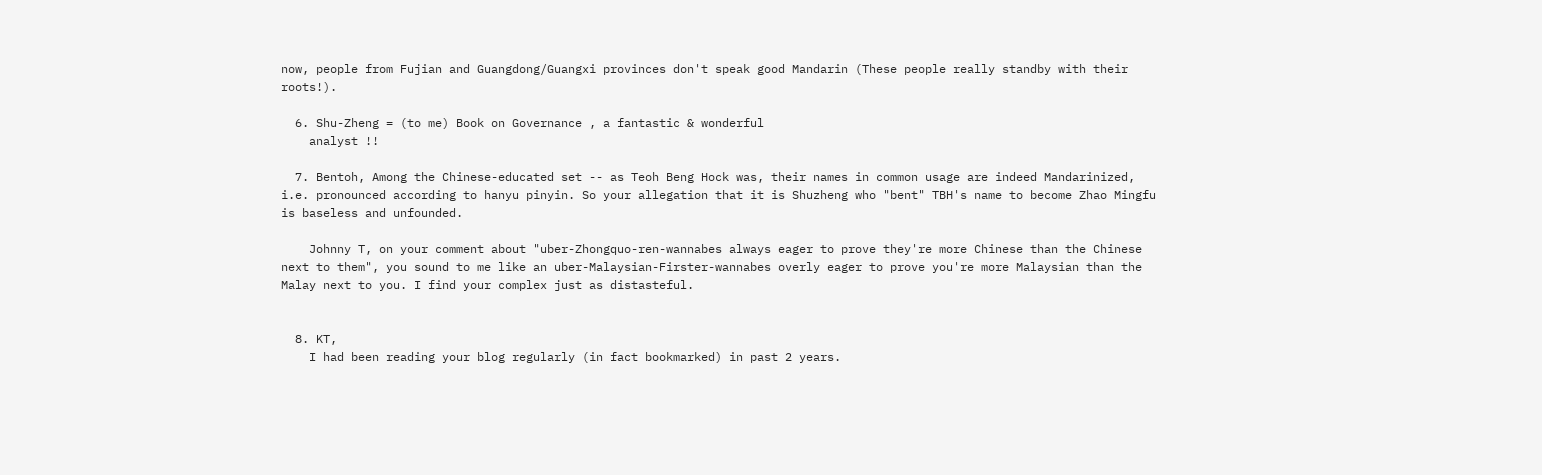now, people from Fujian and Guangdong/Guangxi provinces don't speak good Mandarin (These people really standby with their roots!).

  6. Shu-Zheng = (to me) Book on Governance , a fantastic & wonderful
    analyst !!

  7. Bentoh, Among the Chinese-educated set -- as Teoh Beng Hock was, their names in common usage are indeed Mandarinized, i.e. pronounced according to hanyu pinyin. So your allegation that it is Shuzheng who "bent" TBH's name to become Zhao Mingfu is baseless and unfounded.

    Johnny T, on your comment about "uber-Zhongquo-ren-wannabes always eager to prove they're more Chinese than the Chinese next to them", you sound to me like an uber-Malaysian-Firster-wannabes overly eager to prove you're more Malaysian than the Malay next to you. I find your complex just as distasteful.


  8. KT,
    I had been reading your blog regularly (in fact bookmarked) in past 2 years.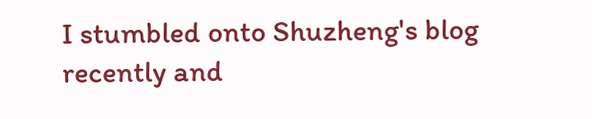I stumbled onto Shuzheng's blog recently and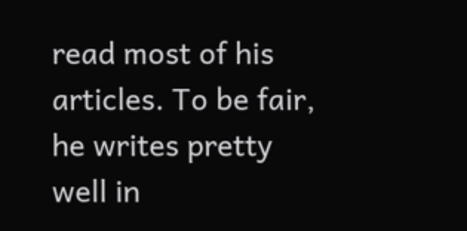read most of his articles. To be fair, he writes pretty well in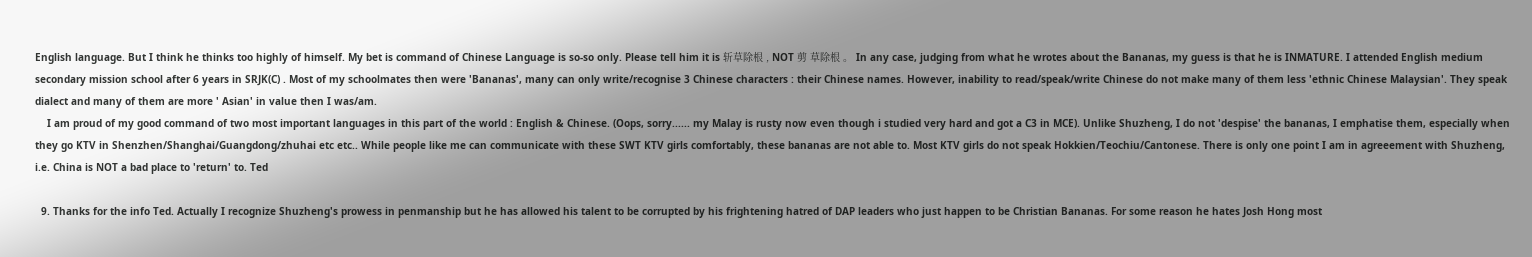English language. But I think he thinks too highly of himself. My bet is command of Chinese Language is so-so only. Please tell him it is 斩草除根 , NOT 剪 草除根 。 In any case, judging from what he wrotes about the Bananas, my guess is that he is INMATURE. I attended English medium secondary mission school after 6 years in SRJK(C) . Most of my schoolmates then were 'Bananas', many can only write/recognise 3 Chinese characters : their Chinese names. However, inability to read/speak/write Chinese do not make many of them less 'ethnic Chinese Malaysian'. They speak dialect and many of them are more ' Asian' in value then I was/am.
    I am proud of my good command of two most important languages in this part of the world : English & Chinese. (Oops, sorry...... my Malay is rusty now even though i studied very hard and got a C3 in MCE). Unlike Shuzheng, I do not 'despise' the bananas, I emphatise them, especially when they go KTV in Shenzhen/Shanghai/Guangdong/zhuhai etc etc.. While people like me can communicate with these SWT KTV girls comfortably, these bananas are not able to. Most KTV girls do not speak Hokkien/Teochiu/Cantonese. There is only one point I am in agreeement with Shuzheng, i.e. China is NOT a bad place to 'return' to. Ted

  9. Thanks for the info Ted. Actually I recognize Shuzheng's prowess in penmanship but he has allowed his talent to be corrupted by his frightening hatred of DAP leaders who just happen to be Christian Bananas. For some reason he hates Josh Hong most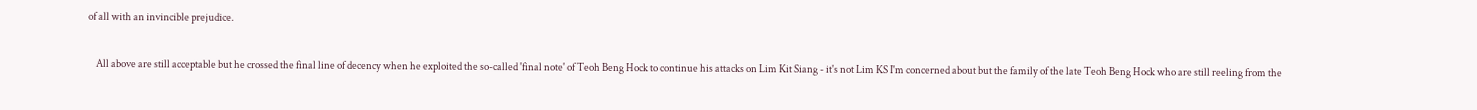of all with an invincible prejudice.

    All above are still acceptable but he crossed the final line of decency when he exploited the so-called 'final note' of Teoh Beng Hock to continue his attacks on Lim Kit Siang - it's not Lim KS I'm concerned about but the family of the late Teoh Beng Hock who are still reeling from the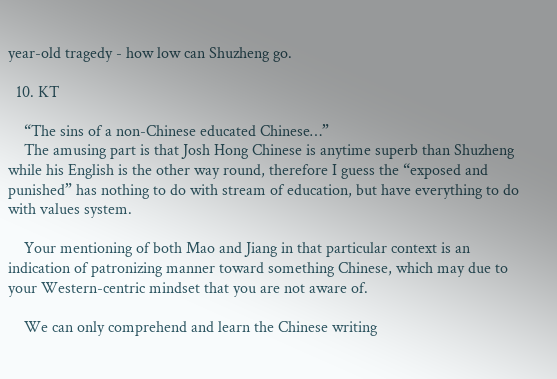year-old tragedy - how low can Shuzheng go.

  10. KT

    “The sins of a non-Chinese educated Chinese…”
    The amusing part is that Josh Hong Chinese is anytime superb than Shuzheng while his English is the other way round, therefore I guess the “exposed and punished” has nothing to do with stream of education, but have everything to do with values system.

    Your mentioning of both Mao and Jiang in that particular context is an indication of patronizing manner toward something Chinese, which may due to your Western-centric mindset that you are not aware of.

    We can only comprehend and learn the Chinese writing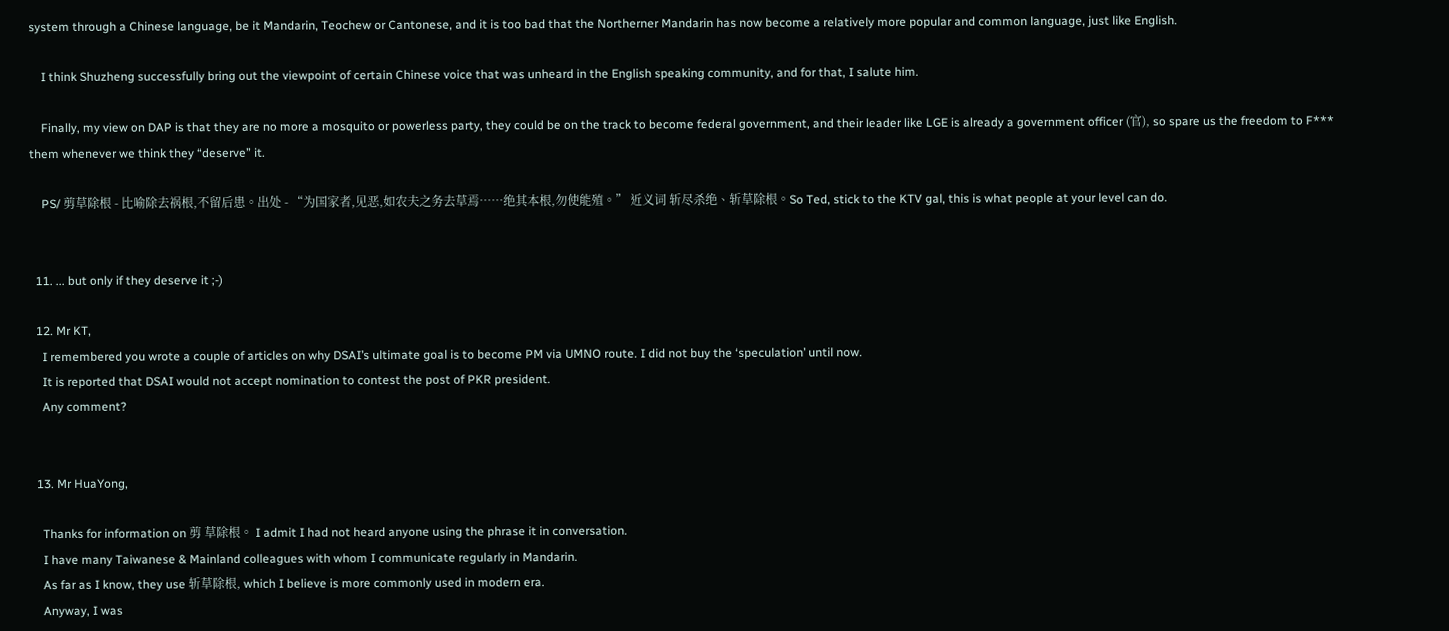system through a Chinese language, be it Mandarin, Teochew or Cantonese, and it is too bad that the Northerner Mandarin has now become a relatively more popular and common language, just like English.

    I think Shuzheng successfully bring out the viewpoint of certain Chinese voice that was unheard in the English speaking community, and for that, I salute him.

    Finally, my view on DAP is that they are no more a mosquito or powerless party, they could be on the track to become federal government, and their leader like LGE is already a government officer (官), so spare us the freedom to F*** them whenever we think they “deserve” it.

    PS/ 剪草除根 - 比喻除去祸根,不留后患。出处 - “为国家者,见恶,如农夫之务去草焉……绝其本根,勿使能殖。” 近义词 斩尽杀绝、斩草除根。So Ted, stick to the KTV gal, this is what people at your level can do.


  11. ... but only if they deserve it ;-)

  12. Mr KT,
    I remembered you wrote a couple of articles on why DSAI’s ultimate goal is to become PM via UMNO route. I did not buy the ‘speculation’ until now.
    It is reported that DSAI would not accept nomination to contest the post of PKR president.
    Any comment?


  13. Mr HuaYong,

    Thanks for information on 剪 草除根。 I admit I had not heard anyone using the phrase it in conversation.
    I have many Taiwanese & Mainland colleagues with whom I communicate regularly in Mandarin.
    As far as I know, they use 斩草除根, which I believe is more commonly used in modern era.
    Anyway, I was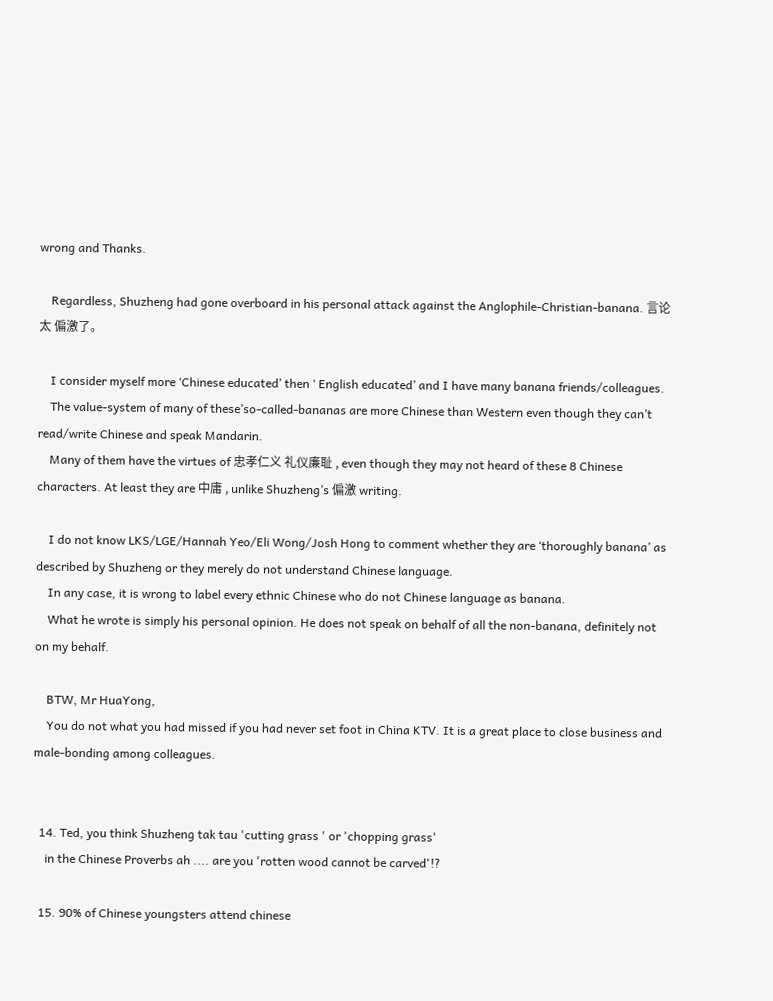wrong and Thanks.

    Regardless, Shuzheng had gone overboard in his personal attack against the Anglophile-Christian-banana. 言论 太 偏激了。

    I consider myself more ‘Chinese educated’ then ‘ English educated’ and I have many banana friends/colleagues.
    The value-system of many of these’so-called-bananas are more Chinese than Western even though they can’t read/write Chinese and speak Mandarin.
    Many of them have the virtues of 忠孝仁义 礼仪廉耻 , even though they may not heard of these 8 Chinese characters. At least they are 中庸 , unlike Shuzheng’s 偏激 writing.

    I do not know LKS/LGE/Hannah Yeo/Eli Wong/Josh Hong to comment whether they are ‘thoroughly banana’ as described by Shuzheng or they merely do not understand Chinese language.
    In any case, it is wrong to label every ethnic Chinese who do not Chinese language as banana.
    What he wrote is simply his personal opinion. He does not speak on behalf of all the non-banana, definitely not on my behalf.

    BTW, Mr HuaYong,
    You do not what you had missed if you had never set foot in China KTV. It is a great place to close business and male-bonding among colleagues.


  14. Ted, you think Shuzheng tak tau 'cutting grass ' or 'chopping grass'
    in the Chinese Proverbs ah .... are you 'rotten wood cannot be carved'!?

  15. 90% of Chinese youngsters attend chinese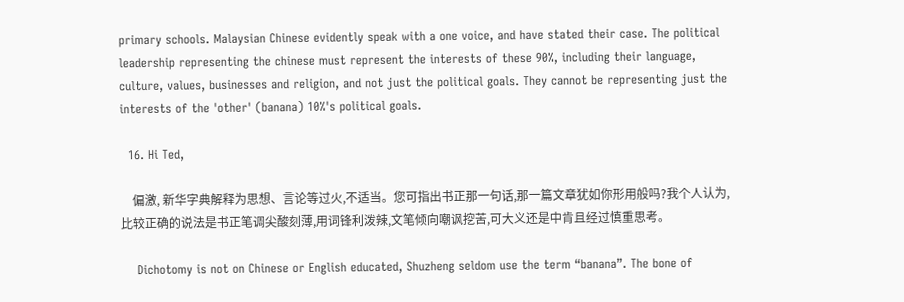primary schools. Malaysian Chinese evidently speak with a one voice, and have stated their case. The political leadership representing the chinese must represent the interests of these 90%, including their language, culture, values, businesses and religion, and not just the political goals. They cannot be representing just the interests of the 'other' (banana) 10%'s political goals.

  16. Hi Ted,

    偏激, 新华字典解释为思想、言论等过火,不适当。您可指出书正那一句话,那一篇文章犹如你形用般吗?我个人认为,比较正确的说法是书正笔调尖酸刻薄,用词锋利泼辣,文笔倾向嘲讽挖苦,可大义还是中肯且经过慎重思考。

    Dichotomy is not on Chinese or English educated, Shuzheng seldom use the term “banana”. The bone of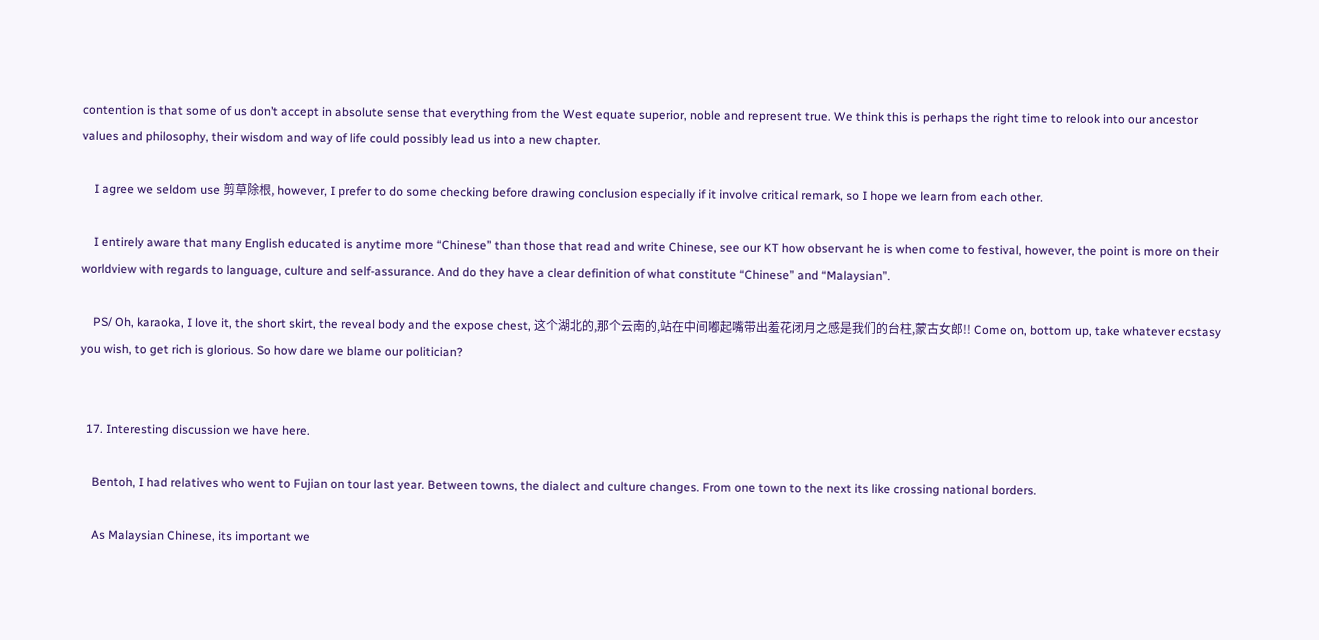contention is that some of us don’t accept in absolute sense that everything from the West equate superior, noble and represent true. We think this is perhaps the right time to relook into our ancestor values and philosophy, their wisdom and way of life could possibly lead us into a new chapter.

    I agree we seldom use 剪草除根, however, I prefer to do some checking before drawing conclusion especially if it involve critical remark, so I hope we learn from each other.

    I entirely aware that many English educated is anytime more “Chinese” than those that read and write Chinese, see our KT how observant he is when come to festival, however, the point is more on their worldview with regards to language, culture and self-assurance. And do they have a clear definition of what constitute “Chinese” and “Malaysian”.

    PS/ Oh, karaoka, I love it, the short skirt, the reveal body and the expose chest, 这个湖北的,那个云南的,站在中间嘟起嘴带出羞花闭月之感是我们的台柱,蒙古女郎!! Come on, bottom up, take whatever ecstasy you wish, to get rich is glorious. So how dare we blame our politician?


  17. Interesting discussion we have here.

    Bentoh, I had relatives who went to Fujian on tour last year. Between towns, the dialect and culture changes. From one town to the next its like crossing national borders.

    As Malaysian Chinese, its important we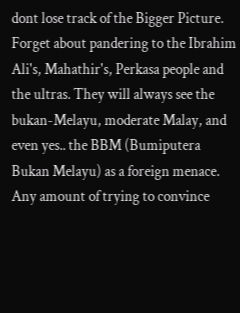dont lose track of the Bigger Picture. Forget about pandering to the Ibrahim Ali's, Mahathir's, Perkasa people and the ultras. They will always see the bukan-Melayu, moderate Malay, and even yes.. the BBM (Bumiputera Bukan Melayu) as a foreign menace. Any amount of trying to convince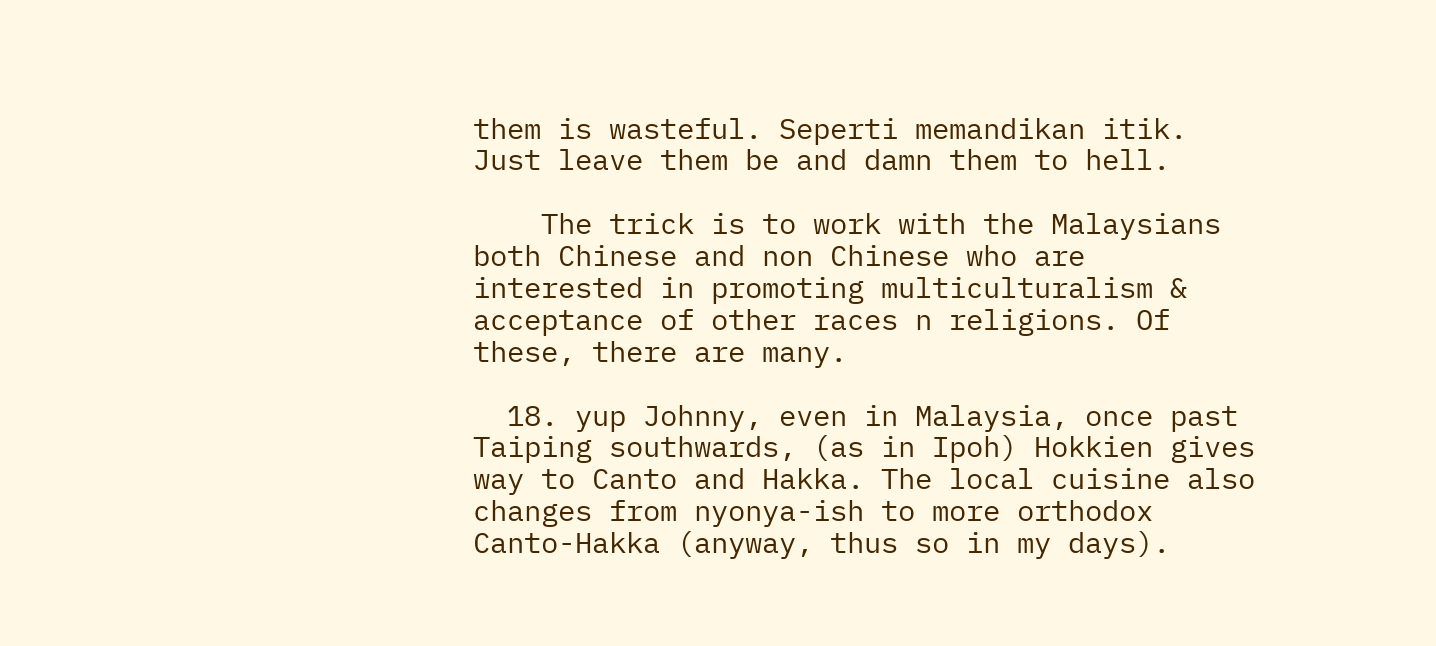them is wasteful. Seperti memandikan itik. Just leave them be and damn them to hell.

    The trick is to work with the Malaysians both Chinese and non Chinese who are interested in promoting multiculturalism & acceptance of other races n religions. Of these, there are many.

  18. yup Johnny, even in Malaysia, once past Taiping southwards, (as in Ipoh) Hokkien gives way to Canto and Hakka. The local cuisine also changes from nyonya-ish to more orthodox Canto-Hakka (anyway, thus so in my days).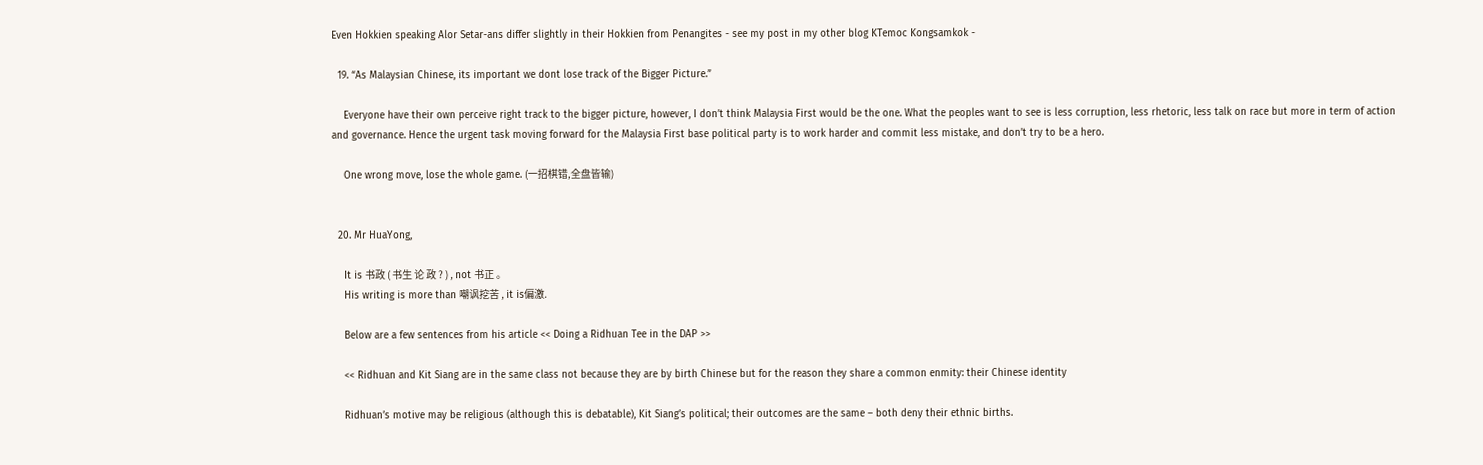Even Hokkien speaking Alor Setar-ans differ slightly in their Hokkien from Penangites - see my post in my other blog KTemoc Kongsamkok -

  19. “As Malaysian Chinese, its important we dont lose track of the Bigger Picture.”

    Everyone have their own perceive right track to the bigger picture, however, I don’t think Malaysia First would be the one. What the peoples want to see is less corruption, less rhetoric, less talk on race but more in term of action and governance. Hence the urgent task moving forward for the Malaysia First base political party is to work harder and commit less mistake, and don’t try to be a hero.

    One wrong move, lose the whole game. (一招棋错,全盘皆输)


  20. Mr HuaYong,

    It is 书政 ( 书生 论 政 ? ) , not 书正 。
    His writing is more than 嘲讽挖苦 , it is偏激.

    Below are a few sentences from his article << Doing a Ridhuan Tee in the DAP >>

    << Ridhuan and Kit Siang are in the same class not because they are by birth Chinese but for the reason they share a common enmity: their Chinese identity

    Ridhuan’s motive may be religious (although this is debatable), Kit Siang’s political; their outcomes are the same – both deny their ethnic births.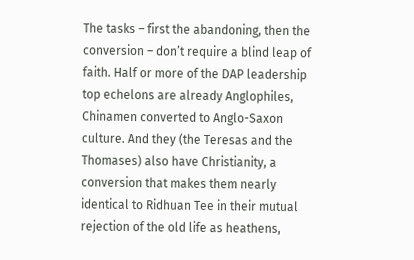The tasks – first the abandoning, then the conversion – don’t require a blind leap of faith. Half or more of the DAP leadership top echelons are already Anglophiles, Chinamen converted to Anglo-Saxon culture. And they (the Teresas and the Thomases) also have Christianity, a conversion that makes them nearly identical to Ridhuan Tee in their mutual rejection of the old life as heathens,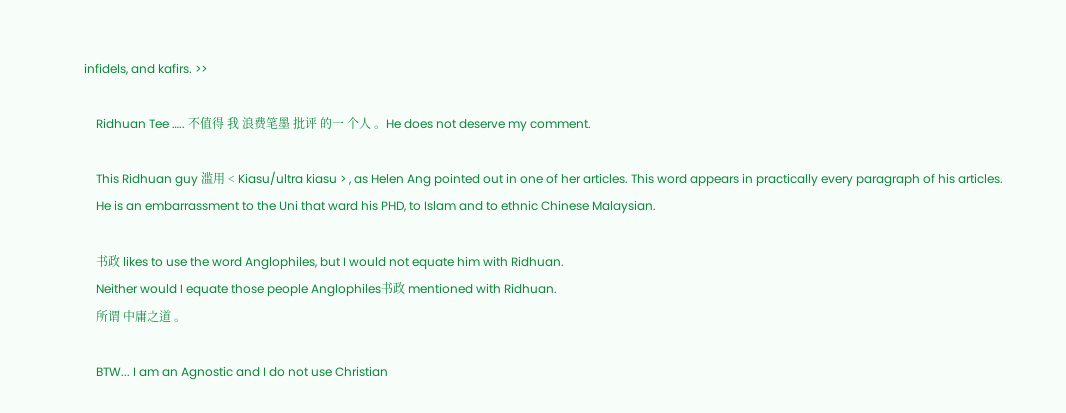infidels, and kafirs. >>

    Ridhuan Tee ….. 不值得 我 浪费笔墨 批评 的一 个人 。He does not deserve my comment.

    This Ridhuan guy 滥用 < Kiasu/ultra kiasu > , as Helen Ang pointed out in one of her articles. This word appears in practically every paragraph of his articles.
    He is an embarrassment to the Uni that ward his PHD, to Islam and to ethnic Chinese Malaysian.

    书政 likes to use the word Anglophiles, but I would not equate him with Ridhuan.
    Neither would I equate those people Anglophiles书政 mentioned with Ridhuan.
    所谓 中庸之道 。

    BTW... I am an Agnostic and I do not use Christian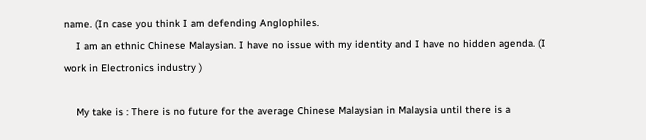name. (In case you think I am defending Anglophiles.
    I am an ethnic Chinese Malaysian. I have no issue with my identity and I have no hidden agenda. (I work in Electronics industry )

    My take is : There is no future for the average Chinese Malaysian in Malaysia until there is a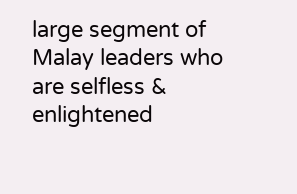large segment of Malay leaders who are selfless & enlightened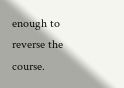enough to reverse the course.